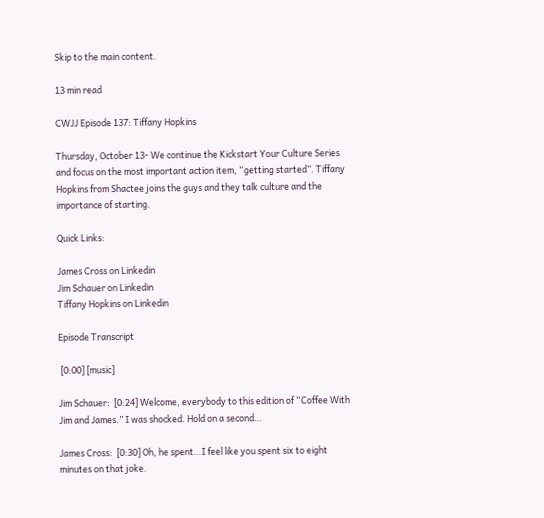Skip to the main content.

13 min read

CWJJ Episode 137: Tiffany Hopkins

Thursday, October 13- We continue the Kickstart Your Culture Series and focus on the most important action item, “getting started”. Tiffany Hopkins from Shactee joins the guys and they talk culture and the importance of starting.

Quick Links:

James Cross on Linkedin
Jim Schauer on Linkedin
Tiffany Hopkins on Linkedin

Episode Transcript

 [0:00] [music]

Jim Schauer:  [0:24] Welcome, everybody to this edition of “Coffee With Jim and James.” I was shocked. Hold on a second…

James Cross:  [0:30] Oh, he spent…I feel like you spent six to eight minutes on that joke.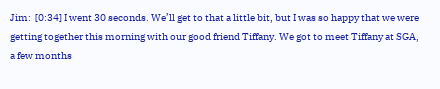Jim:  [0:34] I went 30 seconds. We’ll get to that a little bit, but I was so happy that we were getting together this morning with our good friend Tiffany. We got to meet Tiffany at SGA, a few months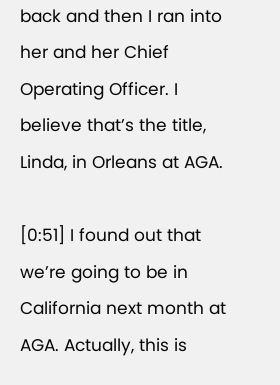back and then I ran into her and her Chief Operating Officer. I believe that’s the title, Linda, in Orleans at AGA.

[0:51] I found out that we’re going to be in California next month at AGA. Actually, this is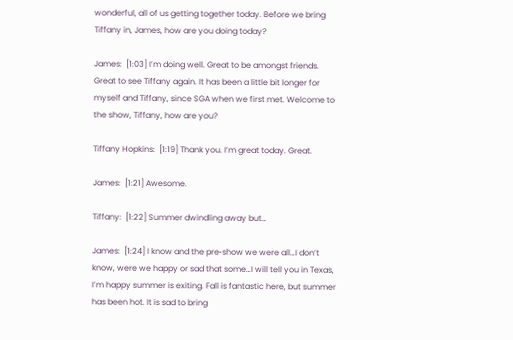wonderful, all of us getting together today. Before we bring Tiffany in, James, how are you doing today?

James:  [1:03] I’m doing well. Great to be amongst friends. Great to see Tiffany again. It has been a little bit longer for myself and Tiffany, since SGA when we first met. Welcome to the show, Tiffany, how are you?

Tiffany Hopkins:  [1:19] Thank you. I’m great today. Great.

James:  [1:21] Awesome.

Tiffany:  [1:22] Summer dwindling away but…

James:  [1:24] I know and the pre‑show we were all…I don’t know, were we happy or sad that some…I will tell you in Texas, I’m happy summer is exiting. Fall is fantastic here, but summer has been hot. It is sad to bring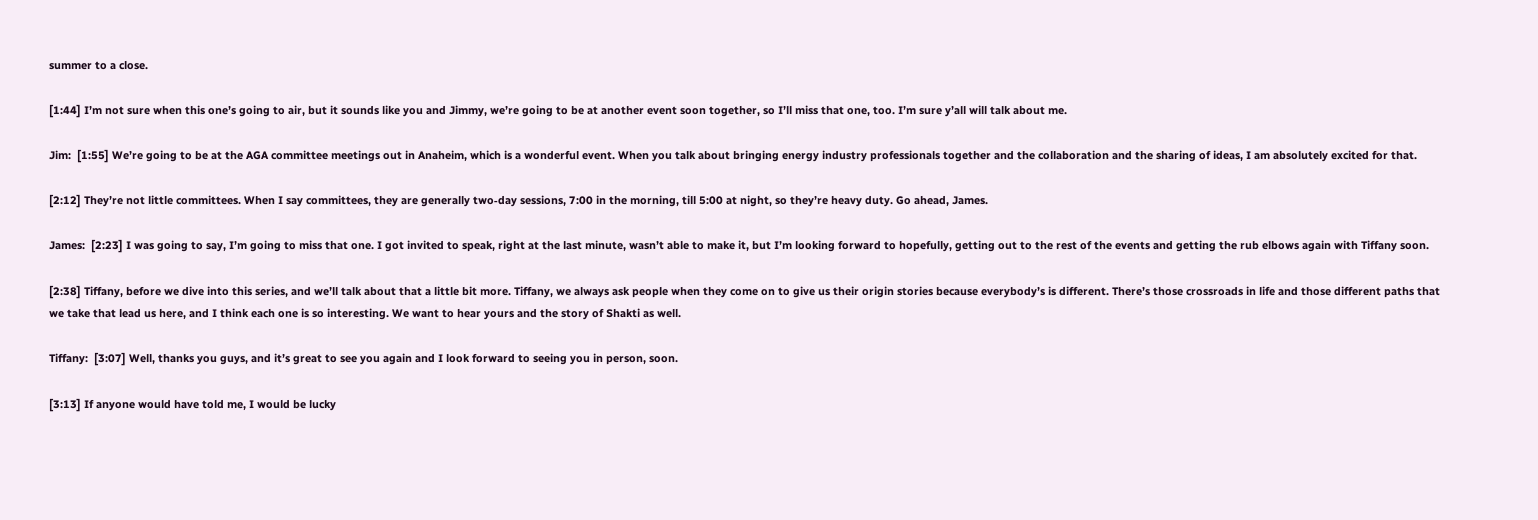summer to a close.

[1:44] I’m not sure when this one’s going to air, but it sounds like you and Jimmy, we’re going to be at another event soon together, so I’ll miss that one, too. I’m sure y’all will talk about me.

Jim:  [1:55] We’re going to be at the AGA committee meetings out in Anaheim, which is a wonderful event. When you talk about bringing energy industry professionals together and the collaboration and the sharing of ideas, I am absolutely excited for that.

[2:12] They’re not little committees. When I say committees, they are generally two‑day sessions, 7:00 in the morning, till 5:00 at night, so they’re heavy duty. Go ahead, James.

James:  [2:23] I was going to say, I’m going to miss that one. I got invited to speak, right at the last minute, wasn’t able to make it, but I’m looking forward to hopefully, getting out to the rest of the events and getting the rub elbows again with Tiffany soon.

[2:38] Tiffany, before we dive into this series, and we’ll talk about that a little bit more. Tiffany, we always ask people when they come on to give us their origin stories because everybody’s is different. There’s those crossroads in life and those different paths that we take that lead us here, and I think each one is so interesting. We want to hear yours and the story of Shakti as well.

Tiffany:  [3:07] Well, thanks you guys, and it’s great to see you again and I look forward to seeing you in person, soon.

[3:13] If anyone would have told me, I would be lucky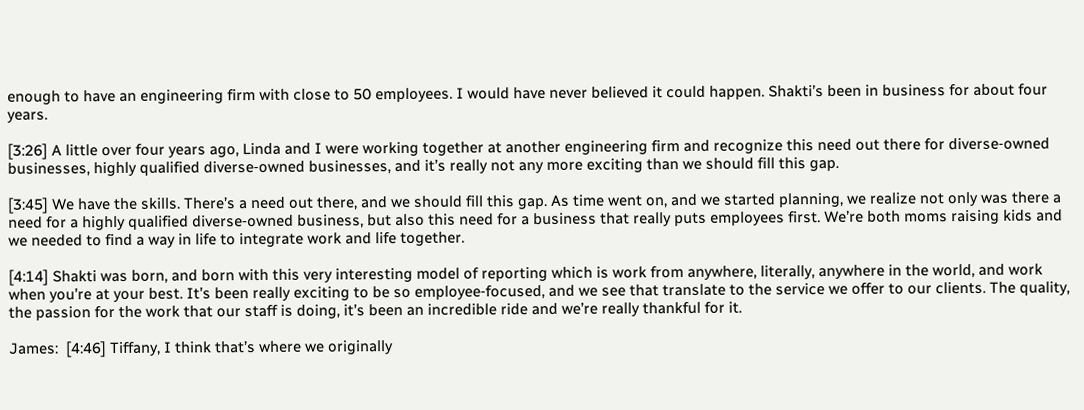enough to have an engineering firm with close to 50 employees. I would have never believed it could happen. Shakti’s been in business for about four years.

[3:26] A little over four years ago, Linda and I were working together at another engineering firm and recognize this need out there for diverse‑owned businesses, highly qualified diverse‑owned businesses, and it’s really not any more exciting than we should fill this gap.

[3:45] We have the skills. There’s a need out there, and we should fill this gap. As time went on, and we started planning, we realize not only was there a need for a highly qualified diverse‑owned business, but also this need for a business that really puts employees first. We’re both moms raising kids and we needed to find a way in life to integrate work and life together.

[4:14] Shakti was born, and born with this very interesting model of reporting which is work from anywhere, literally, anywhere in the world, and work when you’re at your best. It’s been really exciting to be so employee‑focused, and we see that translate to the service we offer to our clients. The quality, the passion for the work that our staff is doing, it’s been an incredible ride and we’re really thankful for it.

James:  [4:46] Tiffany, I think that’s where we originally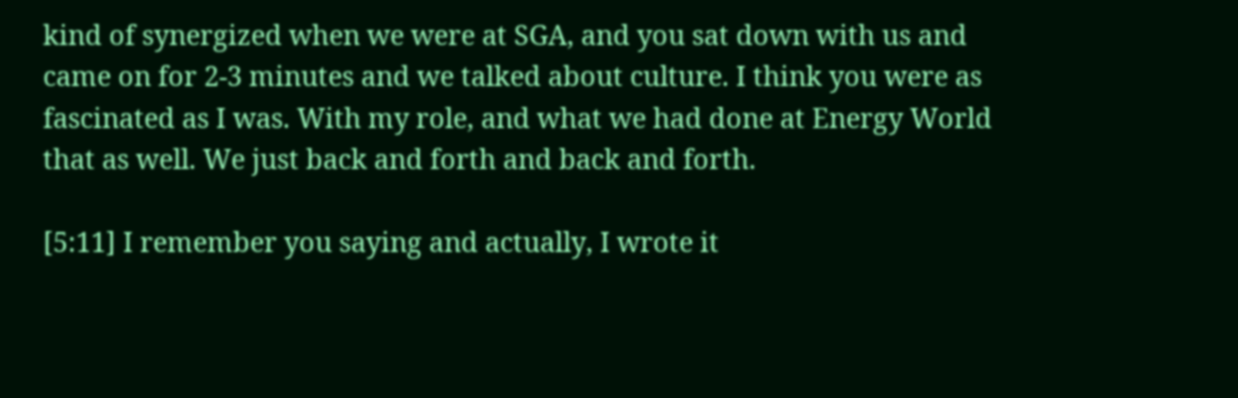kind of synergized when we were at SGA, and you sat down with us and came on for 2‑3 minutes and we talked about culture. I think you were as fascinated as I was. With my role, and what we had done at Energy World that as well. We just back and forth and back and forth.

[5:11] I remember you saying and actually, I wrote it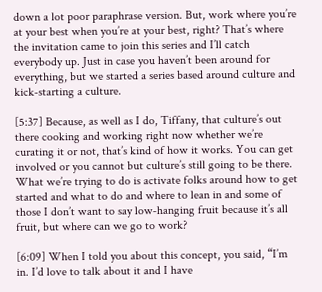down a lot poor paraphrase version. But, work where you’re at your best when you’re at your best, right? That’s where the invitation came to join this series and I’ll catch everybody up. Just in case you haven’t been around for everything, but we started a series based around culture and kick‑starting a culture.

[5:37] Because, as well as I do, Tiffany, that culture’s out there cooking and working right now whether we’re curating it or not, that’s kind of how it works. You can get involved or you cannot but culture’s still going to be there. What we’re trying to do is activate folks around how to get started and what to do and where to lean in and some of those I don’t want to say low‑hanging fruit because it’s all fruit, but where can we go to work?

[6:09] When I told you about this concept, you said, “I’m in. I’d love to talk about it and I have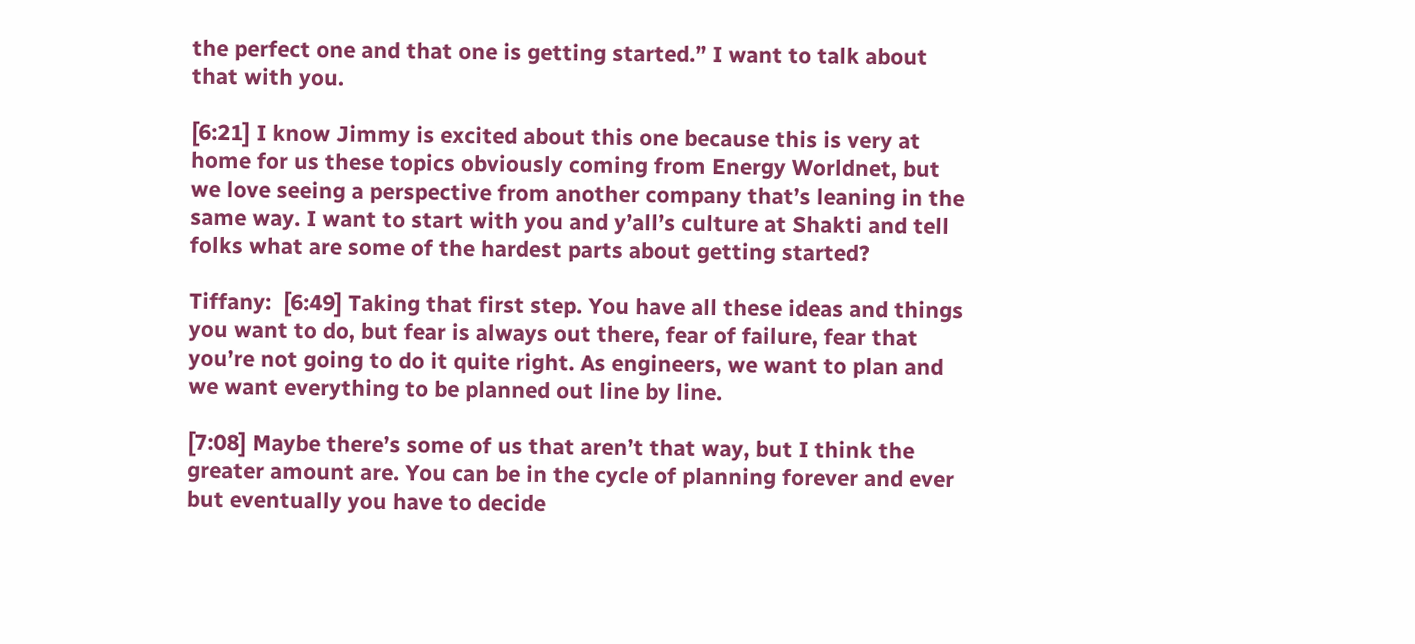the perfect one and that one is getting started.” I want to talk about that with you.

[6:21] I know Jimmy is excited about this one because this is very at home for us these topics obviously coming from Energy Worldnet, but we love seeing a perspective from another company that’s leaning in the same way. I want to start with you and y’all’s culture at Shakti and tell folks what are some of the hardest parts about getting started?

Tiffany:  [6:49] Taking that first step. You have all these ideas and things you want to do, but fear is always out there, fear of failure, fear that you’re not going to do it quite right. As engineers, we want to plan and we want everything to be planned out line by line.

[7:08] Maybe there’s some of us that aren’t that way, but I think the greater amount are. You can be in the cycle of planning forever and ever but eventually you have to decide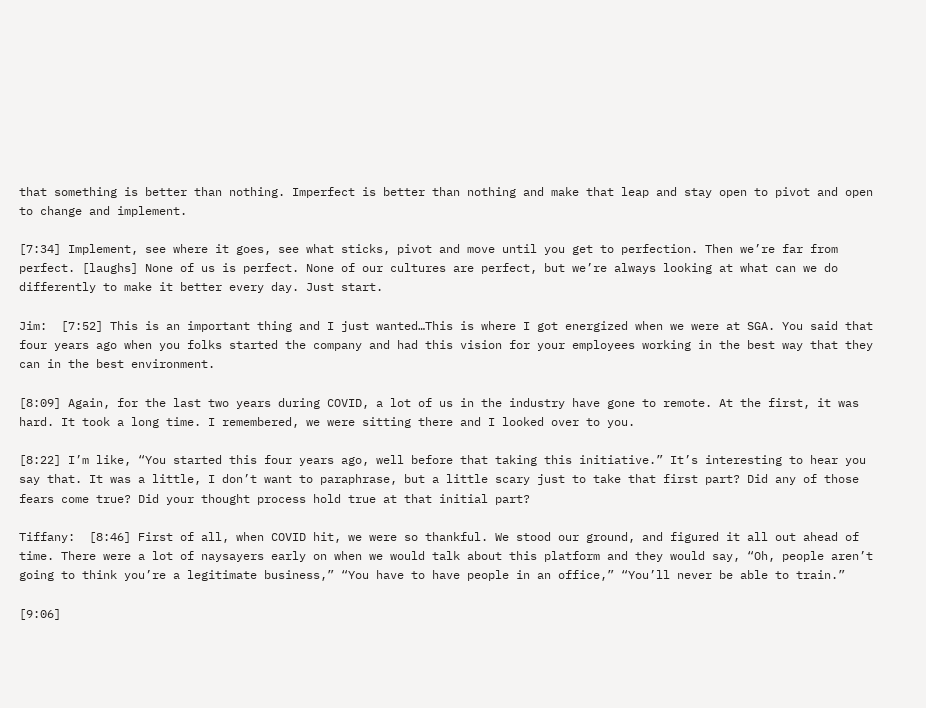that something is better than nothing. Imperfect is better than nothing and make that leap and stay open to pivot and open to change and implement.

[7:34] Implement, see where it goes, see what sticks, pivot and move until you get to perfection. Then we’re far from perfect. [laughs] None of us is perfect. None of our cultures are perfect, but we’re always looking at what can we do differently to make it better every day. Just start.

Jim:  [7:52] This is an important thing and I just wanted…This is where I got energized when we were at SGA. You said that four years ago when you folks started the company and had this vision for your employees working in the best way that they can in the best environment.

[8:09] Again, for the last two years during COVID, a lot of us in the industry have gone to remote. At the first, it was hard. It took a long time. I remembered, we were sitting there and I looked over to you.

[8:22] I’m like, “You started this four years ago, well before that taking this initiative.” It’s interesting to hear you say that. It was a little, I don’t want to paraphrase, but a little scary just to take that first part? Did any of those fears come true? Did your thought process hold true at that initial part?

Tiffany:  [8:46] First of all, when COVID hit, we were so thankful. We stood our ground, and figured it all out ahead of time. There were a lot of naysayers early on when we would talk about this platform and they would say, “Oh, people aren’t going to think you’re a legitimate business,” “You have to have people in an office,” “You’ll never be able to train.”

[9:06]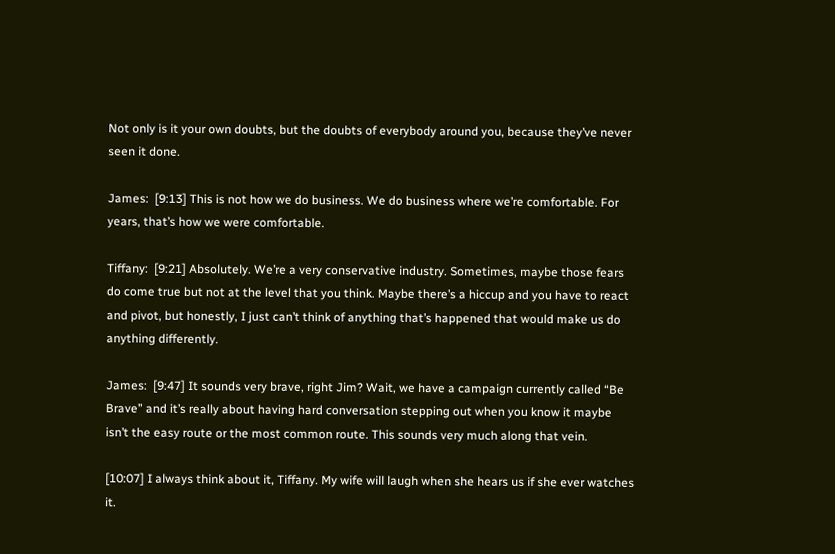Not only is it your own doubts, but the doubts of everybody around you, because they’ve never seen it done.

James:  [9:13] This is not how we do business. We do business where we’re comfortable. For years, that’s how we were comfortable.

Tiffany:  [9:21] Absolutely. We’re a very conservative industry. Sometimes, maybe those fears do come true but not at the level that you think. Maybe there’s a hiccup and you have to react and pivot, but honestly, I just can’t think of anything that’s happened that would make us do anything differently.

James:  [9:47] It sounds very brave, right Jim? Wait, we have a campaign currently called “Be Brave” and it’s really about having hard conversation stepping out when you know it maybe isn’t the easy route or the most common route. This sounds very much along that vein.

[10:07] I always think about it, Tiffany. My wife will laugh when she hears us if she ever watches it.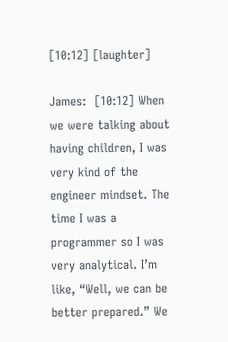[10:12] [laughter]

James:  [10:12] When we were talking about having children, I was very kind of the engineer mindset. The time I was a programmer so I was very analytical. I’m like, “Well, we can be better prepared.” We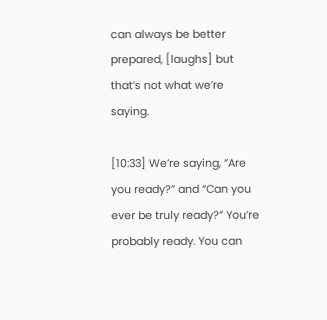can always be better prepared, [laughs] but that’s not what we’re saying.

[10:33] We’re saying, “Are you ready?” and “Can you ever be truly ready?” You’re probably ready. You can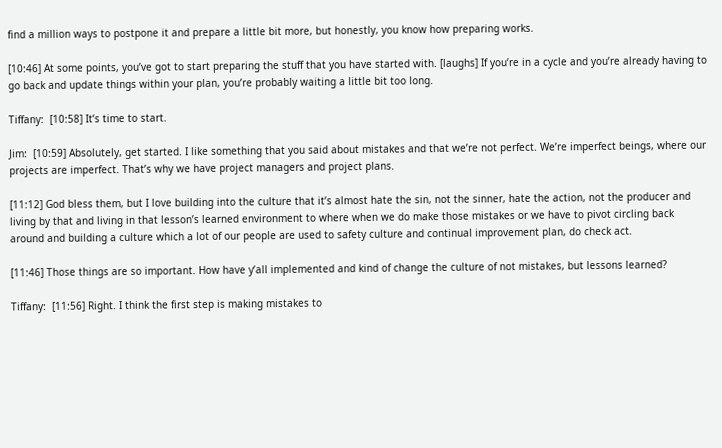find a million ways to postpone it and prepare a little bit more, but honestly, you know how preparing works.

[10:46] At some points, you’ve got to start preparing the stuff that you have started with. [laughs] If you’re in a cycle and you’re already having to go back and update things within your plan, you’re probably waiting a little bit too long.

Tiffany:  [10:58] It’s time to start.

Jim:  [10:59] Absolutely, get started. I like something that you said about mistakes and that we’re not perfect. We’re imperfect beings, where our projects are imperfect. That’s why we have project managers and project plans.

[11:12] God bless them, but I love building into the culture that it’s almost hate the sin, not the sinner, hate the action, not the producer and living by that and living in that lesson’s learned environment to where when we do make those mistakes or we have to pivot circling back around and building a culture which a lot of our people are used to safety culture and continual improvement plan, do check act.

[11:46] Those things are so important. How have y’all implemented and kind of change the culture of not mistakes, but lessons learned?

Tiffany:  [11:56] Right. I think the first step is making mistakes to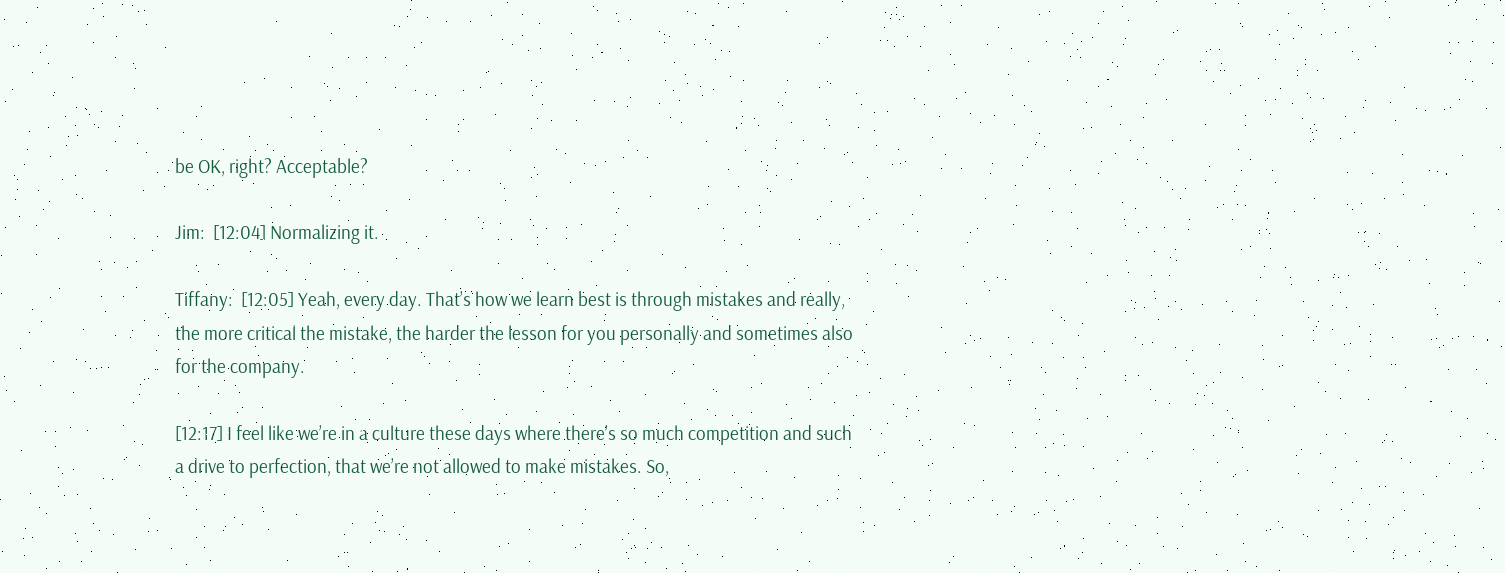be OK, right? Acceptable?

Jim:  [12:04] Normalizing it.

Tiffany:  [12:05] Yeah, every day. That’s how we learn best is through mistakes and really, the more critical the mistake, the harder the lesson for you personally and sometimes also for the company.

[12:17] I feel like we’re in a culture these days where there’s so much competition and such a drive to perfection, that we’re not allowed to make mistakes. So,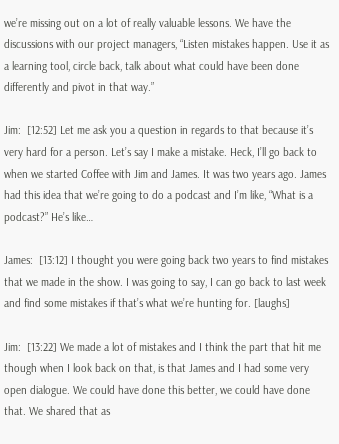we’re missing out on a lot of really valuable lessons. We have the discussions with our project managers, “Listen mistakes happen. Use it as a learning tool, circle back, talk about what could have been done differently and pivot in that way.”

Jim:  [12:52] Let me ask you a question in regards to that because it’s very hard for a person. Let’s say I make a mistake. Heck, I’ll go back to when we started Coffee with Jim and James. It was two years ago. James had this idea that we’re going to do a podcast and I’m like, “What is a podcast?” He’s like…

James:  [13:12] I thought you were going back two years to find mistakes that we made in the show. I was going to say, I can go back to last week and find some mistakes if that’s what we’re hunting for. [laughs]

Jim:  [13:22] We made a lot of mistakes and I think the part that hit me though when I look back on that, is that James and I had some very open dialogue. We could have done this better, we could have done that. We shared that as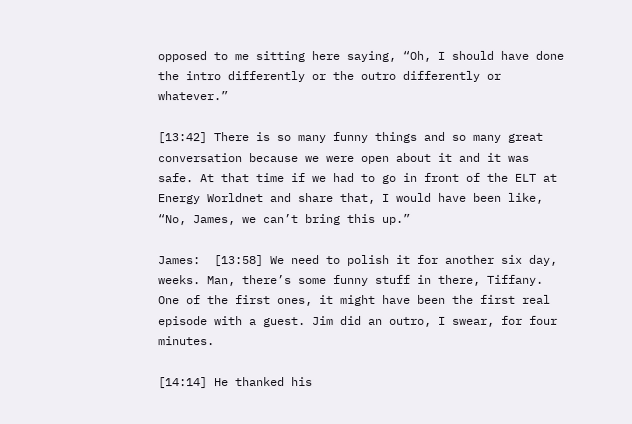opposed to me sitting here saying, “Oh, I should have done the intro differently or the outro differently or whatever.”

[13:42] There is so many funny things and so many great conversation because we were open about it and it was safe. At that time if we had to go in front of the ELT at Energy Worldnet and share that, I would have been like, “No, James, we can’t bring this up.”

James:  [13:58] We need to polish it for another six day, weeks. Man, there’s some funny stuff in there, Tiffany. One of the first ones, it might have been the first real episode with a guest. Jim did an outro, I swear, for four minutes.

[14:14] He thanked his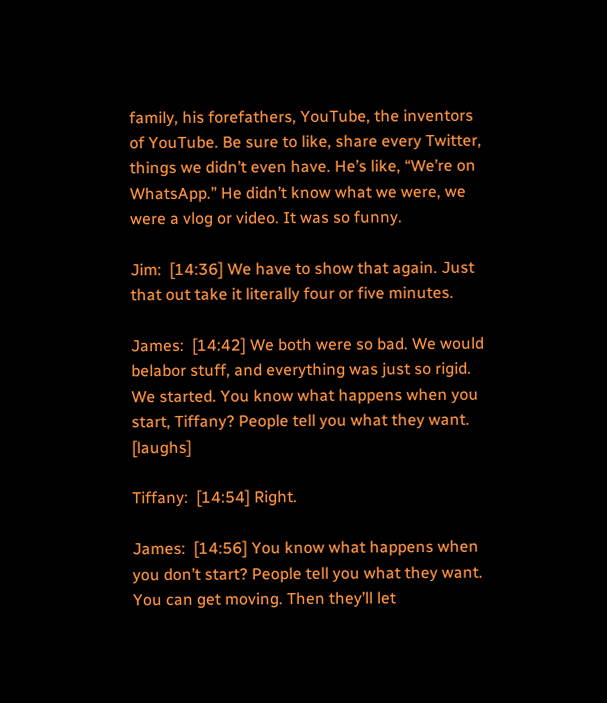family, his forefathers, YouTube, the inventors of YouTube. Be sure to like, share every Twitter, things we didn’t even have. He’s like, “We’re on WhatsApp.” He didn’t know what we were, we were a vlog or video. It was so funny.

Jim:  [14:36] We have to show that again. Just that out take it literally four or five minutes.

James:  [14:42] We both were so bad. We would belabor stuff, and everything was just so rigid. We started. You know what happens when you start, Tiffany? People tell you what they want. [laughs]

Tiffany:  [14:54] Right.

James:  [14:56] You know what happens when you don’t start? People tell you what they want. You can get moving. Then they’ll let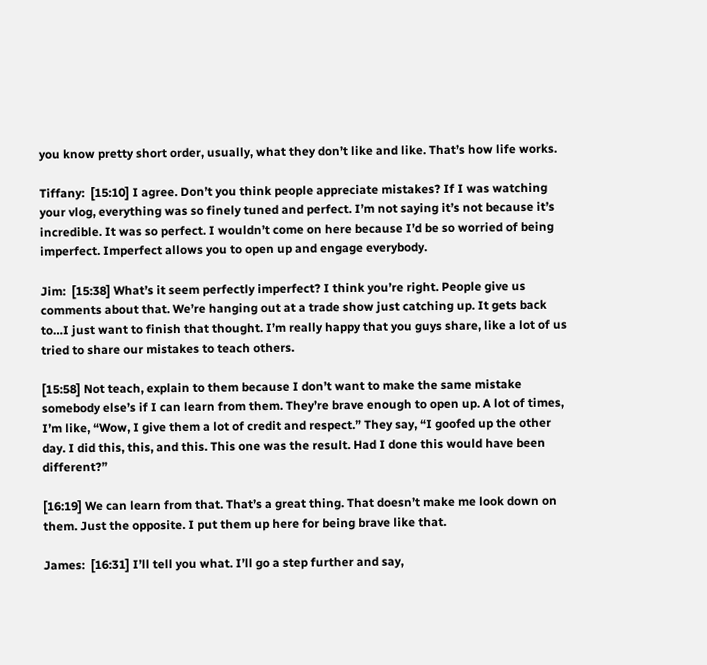you know pretty short order, usually, what they don’t like and like. That’s how life works.

Tiffany:  [15:10] I agree. Don’t you think people appreciate mistakes? If I was watching your vlog, everything was so finely tuned and perfect. I’m not saying it’s not because it’s incredible. It was so perfect. I wouldn’t come on here because I’d be so worried of being imperfect. Imperfect allows you to open up and engage everybody.

Jim:  [15:38] What’s it seem perfectly imperfect? I think you’re right. People give us comments about that. We’re hanging out at a trade show just catching up. It gets back to…I just want to finish that thought. I’m really happy that you guys share, like a lot of us tried to share our mistakes to teach others.

[15:58] Not teach, explain to them because I don’t want to make the same mistake somebody else’s if I can learn from them. They’re brave enough to open up. A lot of times, I’m like, “Wow, I give them a lot of credit and respect.” They say, “I goofed up the other day. I did this, this, and this. This one was the result. Had I done this would have been different?”

[16:19] We can learn from that. That’s a great thing. That doesn’t make me look down on them. Just the opposite. I put them up here for being brave like that.

James:  [16:31] I’ll tell you what. I’ll go a step further and say,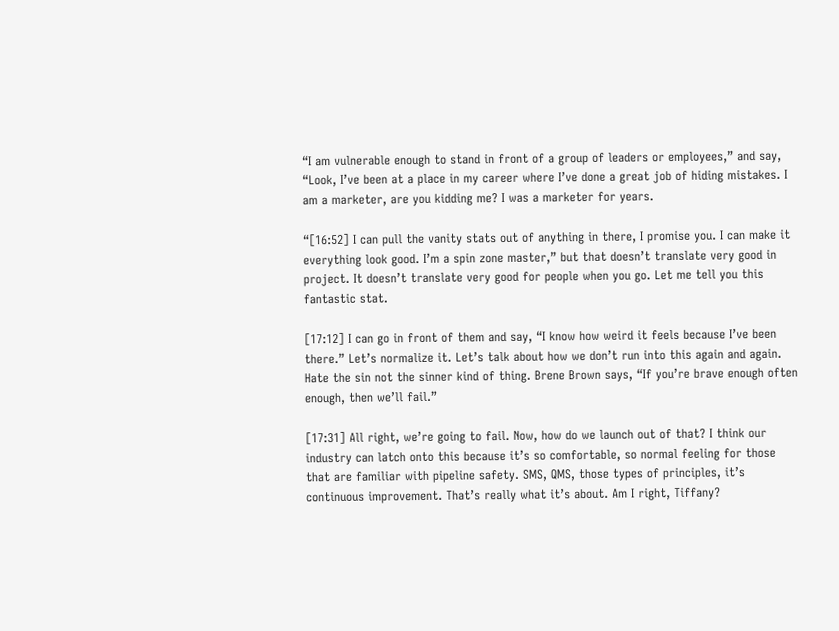“I am vulnerable enough to stand in front of a group of leaders or employees,” and say, “Look, I’ve been at a place in my career where I’ve done a great job of hiding mistakes. I am a marketer, are you kidding me? I was a marketer for years.

“[16:52] I can pull the vanity stats out of anything in there, I promise you. I can make it everything look good. I’m a spin zone master,” but that doesn’t translate very good in project. It doesn’t translate very good for people when you go. Let me tell you this fantastic stat.

[17:12] I can go in front of them and say, “I know how weird it feels because I’ve been there.” Let’s normalize it. Let’s talk about how we don’t run into this again and again. Hate the sin not the sinner kind of thing. Brene Brown says, “If you’re brave enough often enough, then we’ll fail.”

[17:31] All right, we’re going to fail. Now, how do we launch out of that? I think our industry can latch onto this because it’s so comfortable, so normal feeling for those that are familiar with pipeline safety. SMS, QMS, those types of principles, it’s continuous improvement. That’s really what it’s about. Am I right, Tiffany?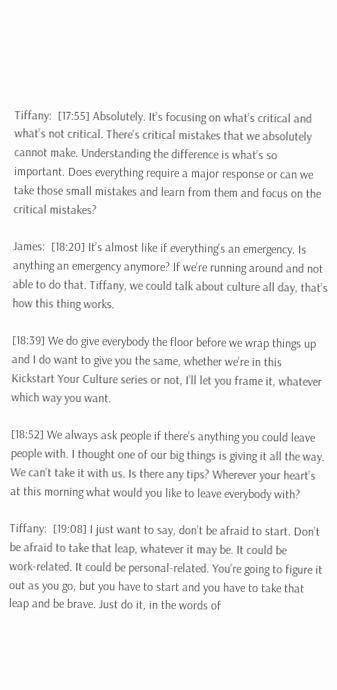Tiffany:  [17:55] Absolutely. It’s focusing on what’s critical and what’s not critical. There’s critical mistakes that we absolutely cannot make. Understanding the difference is what’s so important. Does everything require a major response or can we take those small mistakes and learn from them and focus on the critical mistakes?

James:  [18:20] It’s almost like if everything’s an emergency. Is anything an emergency anymore? If we’re running around and not able to do that. Tiffany, we could talk about culture all day, that’s how this thing works.

[18:39] We do give everybody the floor before we wrap things up and I do want to give you the same, whether we’re in this Kickstart Your Culture series or not, I’ll let you frame it, whatever which way you want.

[18:52] We always ask people if there’s anything you could leave people with. I thought one of our big things is giving it all the way. We can’t take it with us. Is there any tips? Wherever your heart’s at this morning what would you like to leave everybody with?

Tiffany:  [19:08] I just want to say, don’t be afraid to start. Don’t be afraid to take that leap, whatever it may be. It could be work‑related. It could be personal‑related. You’re going to figure it out as you go, but you have to start and you have to take that leap and be brave. Just do it, in the words of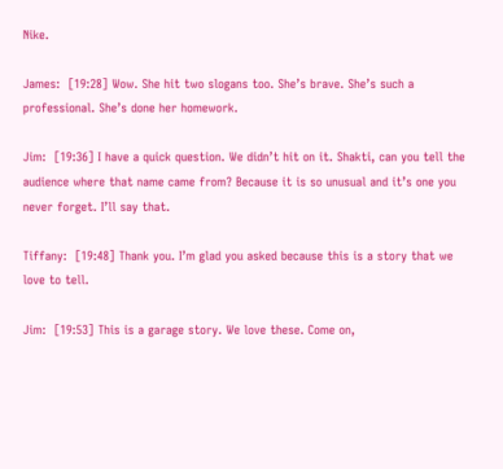Nike.

James:  [19:28] Wow. She hit two slogans too. She’s brave. She’s such a professional. She’s done her homework.

Jim:  [19:36] I have a quick question. We didn’t hit on it. Shakti, can you tell the audience where that name came from? Because it is so unusual and it’s one you never forget. I’ll say that.

Tiffany:  [19:48] Thank you. I’m glad you asked because this is a story that we love to tell.

Jim:  [19:53] This is a garage story. We love these. Come on,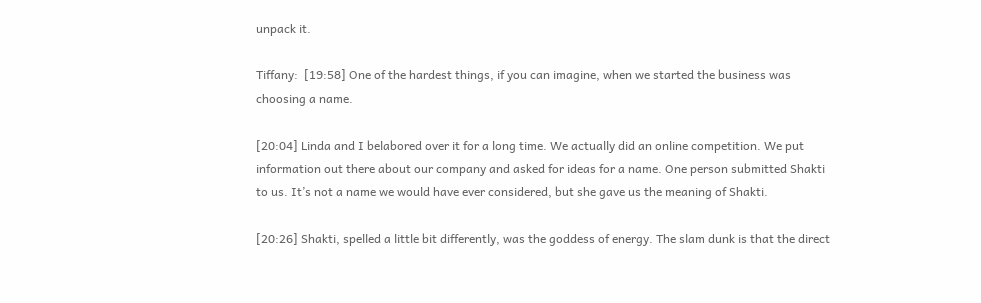unpack it.

Tiffany:  [19:58] One of the hardest things, if you can imagine, when we started the business was choosing a name.

[20:04] Linda and I belabored over it for a long time. We actually did an online competition. We put information out there about our company and asked for ideas for a name. One person submitted Shakti to us. It’s not a name we would have ever considered, but she gave us the meaning of Shakti.

[20:26] Shakti, spelled a little bit differently, was the goddess of energy. The slam dunk is that the direct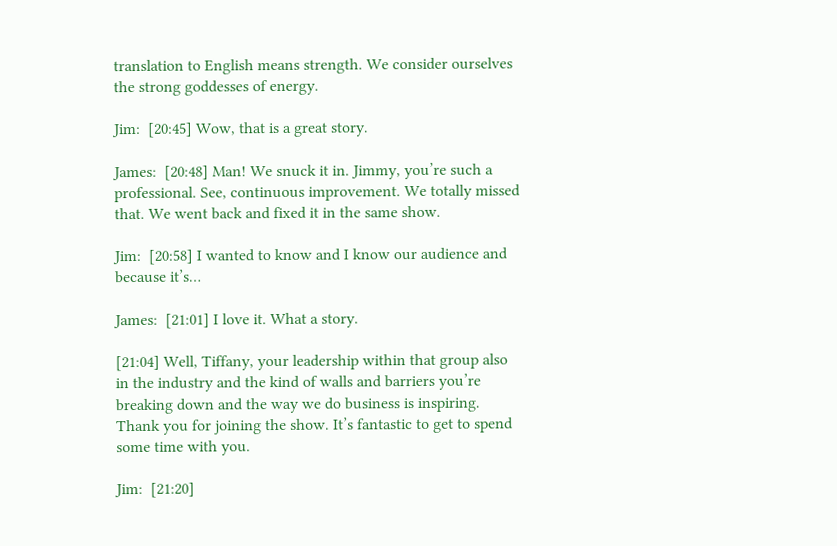translation to English means strength. We consider ourselves the strong goddesses of energy.

Jim:  [20:45] Wow, that is a great story.

James:  [20:48] Man! We snuck it in. Jimmy, you’re such a professional. See, continuous improvement. We totally missed that. We went back and fixed it in the same show.

Jim:  [20:58] I wanted to know and I know our audience and because it’s…

James:  [21:01] I love it. What a story.

[21:04] Well, Tiffany, your leadership within that group also in the industry and the kind of walls and barriers you’re breaking down and the way we do business is inspiring. Thank you for joining the show. It’s fantastic to get to spend some time with you.

Jim:  [21:20]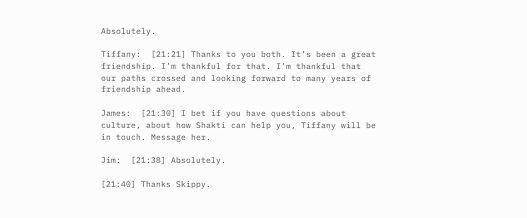Absolutely.

Tiffany:  [21:21] Thanks to you both. It’s been a great friendship. I’m thankful for that. I’m thankful that our paths crossed and looking forward to many years of friendship ahead.

James:  [21:30] I bet if you have questions about culture, about how Shakti can help you, Tiffany will be in touch. Message her.

Jim:  [21:38] Absolutely.

[21:40] Thanks Skippy.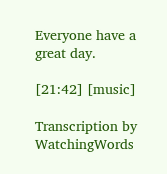Everyone have a great day.

[21:42] [music]

Transcription by WatchingWords